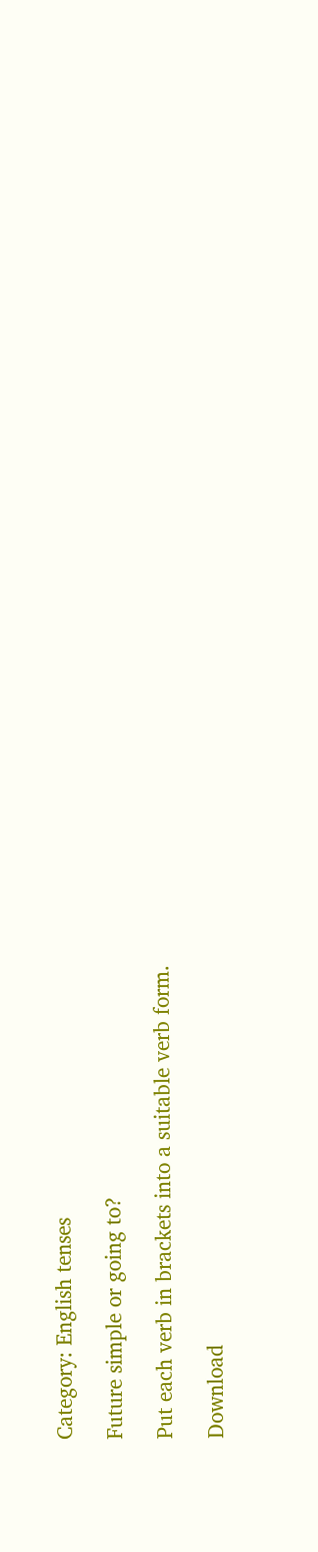Category: English tenses

Future simple or going to?

Put each verb in brackets into a suitable verb form.

Download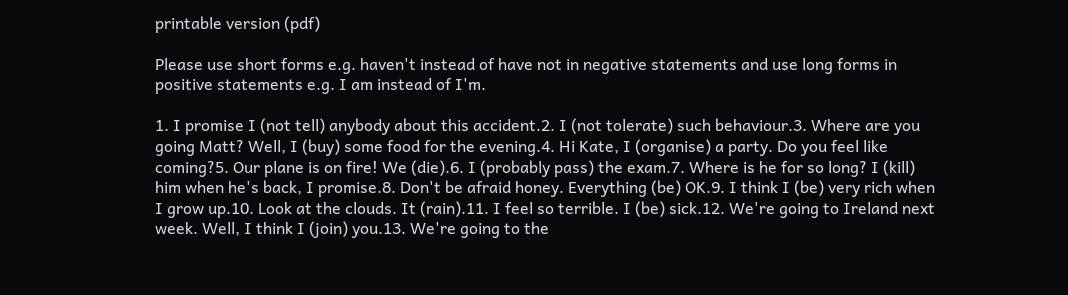printable version (pdf)

Please use short forms e.g. haven't instead of have not in negative statements and use long forms in positive statements e.g. I am instead of I'm.

1. I promise I (not tell) anybody about this accident.2. I (not tolerate) such behaviour.3. Where are you going Matt? Well, I (buy) some food for the evening.4. Hi Kate, I (organise) a party. Do you feel like coming?5. Our plane is on fire! We (die).6. I (probably pass) the exam.7. Where is he for so long? I (kill) him when he's back, I promise.8. Don't be afraid honey. Everything (be) OK.9. I think I (be) very rich when I grow up.10. Look at the clouds. It (rain).11. I feel so terrible. I (be) sick.12. We're going to Ireland next week. Well, I think I (join) you.13. We're going to the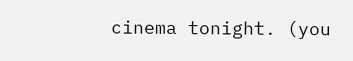cinema tonight. (you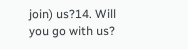join) us?14. Will you go with us?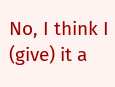No, I think I (give) it a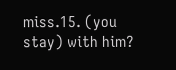miss.15. (you stay) with him?